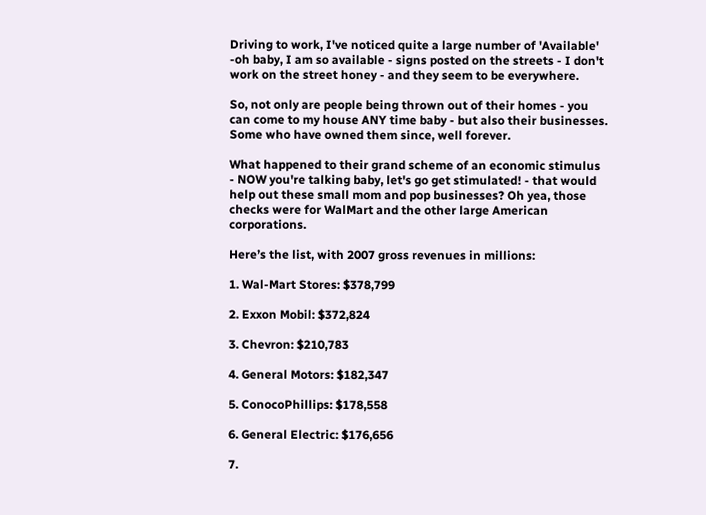Driving to work, I've noticed quite a large number of 'Available' -oh baby, I am so available - signs posted on the streets - I don't work on the street honey - and they seem to be everywhere.

So, not only are people being thrown out of their homes - you can come to my house ANY time baby - but also their businesses. Some who have owned them since, well forever.

What happened to their grand scheme of an economic stimulus - NOW you're talking baby, let's go get stimulated! - that would help out these small mom and pop businesses? Oh yea, those checks were for WalMart and the other large American corporations.

Here’s the list, with 2007 gross revenues in millions:

1. Wal-Mart Stores: $378,799

2. Exxon Mobil: $372,824

3. Chevron: $210,783

4. General Motors: $182,347

5. ConocoPhillips: $178,558

6. General Electric: $176,656

7.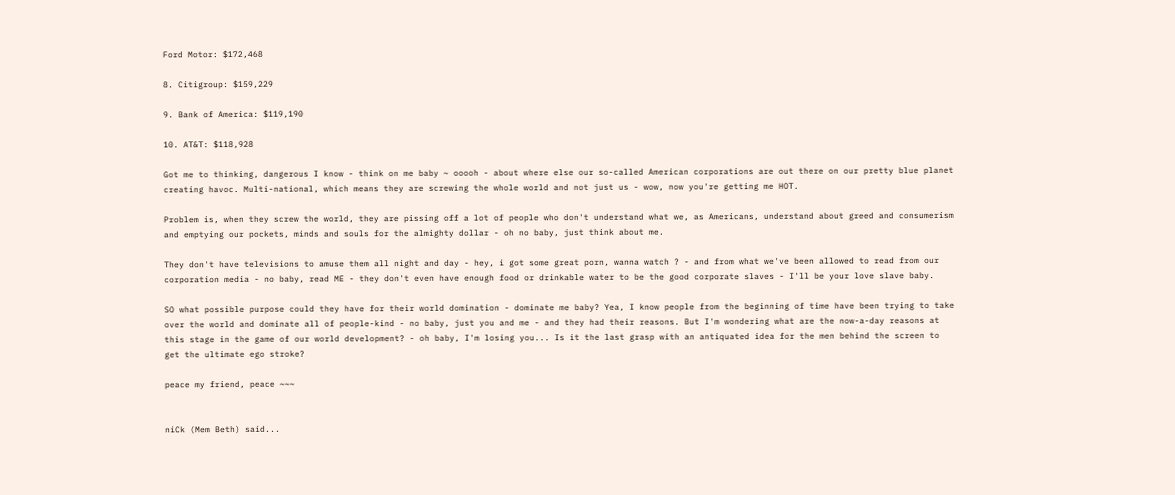Ford Motor: $172,468

8. Citigroup: $159,229

9. Bank of America: $119,190

10. AT&T: $118,928

Got me to thinking, dangerous I know - think on me baby ~ ooooh - about where else our so-called American corporations are out there on our pretty blue planet creating havoc. Multi-national, which means they are screwing the whole world and not just us - wow, now you're getting me HOT.

Problem is, when they screw the world, they are pissing off a lot of people who don't understand what we, as Americans, understand about greed and consumerism and emptying our pockets, minds and souls for the almighty dollar - oh no baby, just think about me.

They don't have televisions to amuse them all night and day - hey, i got some great porn, wanna watch ? - and from what we've been allowed to read from our corporation media - no baby, read ME - they don't even have enough food or drinkable water to be the good corporate slaves - I'll be your love slave baby.

SO what possible purpose could they have for their world domination - dominate me baby? Yea, I know people from the beginning of time have been trying to take over the world and dominate all of people-kind - no baby, just you and me - and they had their reasons. But I'm wondering what are the now-a-day reasons at this stage in the game of our world development? - oh baby, I'm losing you... Is it the last grasp with an antiquated idea for the men behind the screen to get the ultimate ego stroke?

peace my friend, peace ~~~


niCk (Mem Beth) said...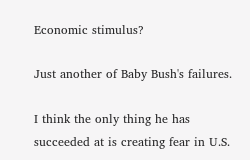Economic stimulus?

Just another of Baby Bush's failures.

I think the only thing he has succeeded at is creating fear in U.S.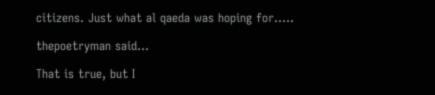citizens. Just what al qaeda was hoping for.....

thepoetryman said...

That is true, but I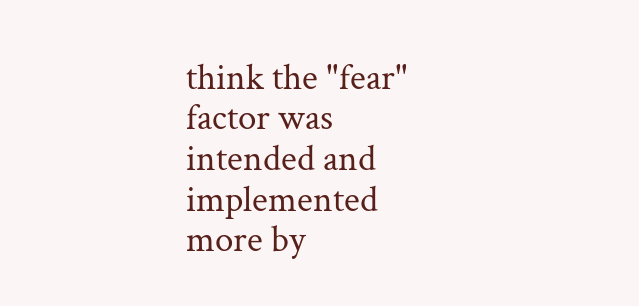think the "fear" factor was intended and implemented more by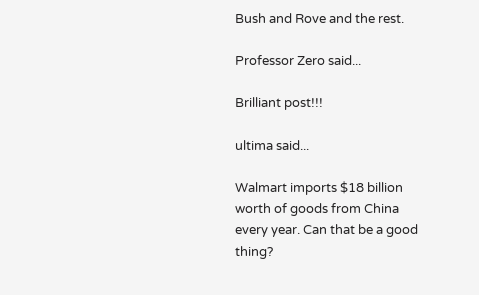Bush and Rove and the rest.

Professor Zero said...

Brilliant post!!!

ultima said...

Walmart imports $18 billion worth of goods from China every year. Can that be a good thing?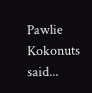Pawlie Kokonuts said...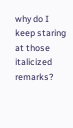why do I keep staring at those italicized remarks?